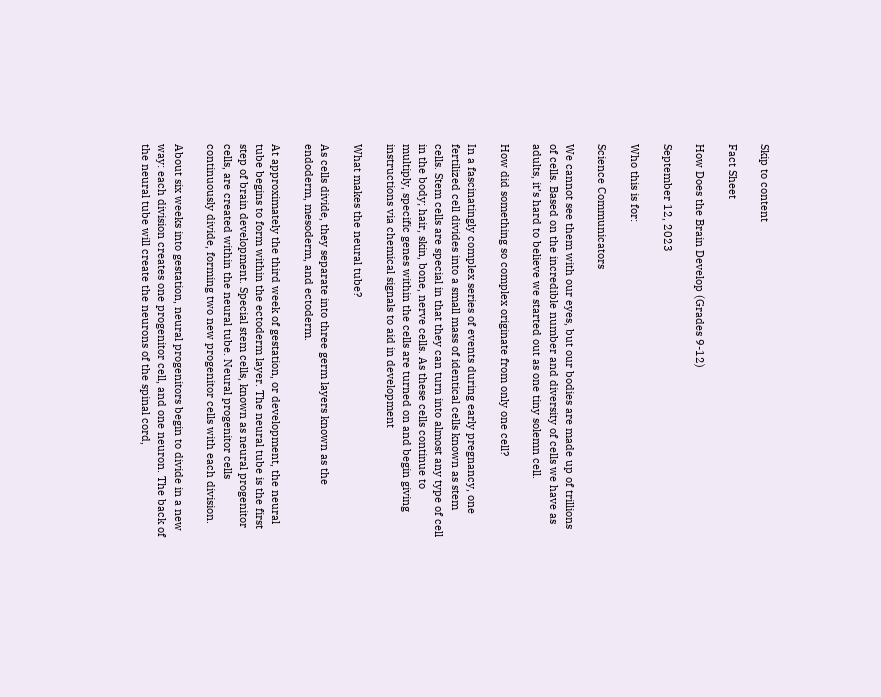Skip to content

Fact Sheet

How Does the Brain Develop (Grades 9-12)

September 12, 2023

Who this is for:

Science Communicators

We cannot see them with our eyes, but our bodies are made up of trillions of cells. Based on the incredible number and diversity of cells we have as adults, it’s hard to believe we started out as one tiny solemn cell.

How did something so complex originate from only one cell?

In a fascinatingly complex series of events during early pregnancy, one fertilized cell divides into a small mass of identical cells known as stem cells. Stem cells are special in that they can turn into almost any type of cell in the body; hair, skin, bone, nerve cells. As these cells continue to multiply, specific genes within the cells are turned on and begin giving instructions via chemical signals to aid in development

What makes the neural tube?

As cells divide, they separate into three germ layers known as the endoderm, mesoderm, and ectoderm.

At approximately the third week of gestation, or development, the neural tube begins to form within the ectoderm layer. The neural tube is the first step of brain development. Special stem cells, known as neural progenitor cells, are created within the neural tube. Neural progenitor cells continuously divide, forming two new progenitor cells with each division.

About six weeks into gestation, neural progenitors begin to divide in a new way: each division creates one progenitor cell, and one neuron. The back of the neural tube will create the neurons of the spinal cord,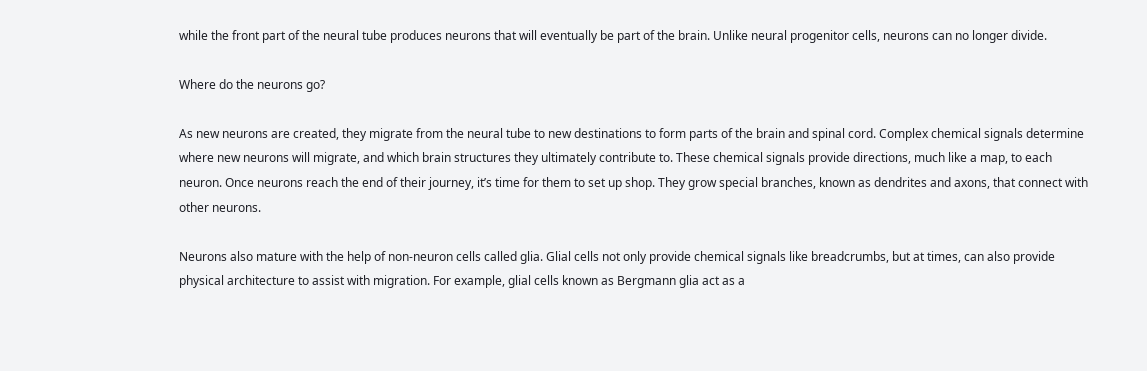while the front part of the neural tube produces neurons that will eventually be part of the brain. Unlike neural progenitor cells, neurons can no longer divide.

Where do the neurons go?

As new neurons are created, they migrate from the neural tube to new destinations to form parts of the brain and spinal cord. Complex chemical signals determine where new neurons will migrate, and which brain structures they ultimately contribute to. These chemical signals provide directions, much like a map, to each neuron. Once neurons reach the end of their journey, it’s time for them to set up shop. They grow special branches, known as dendrites and axons, that connect with other neurons.

Neurons also mature with the help of non-neuron cells called glia. Glial cells not only provide chemical signals like breadcrumbs, but at times, can also provide physical architecture to assist with migration. For example, glial cells known as Bergmann glia act as a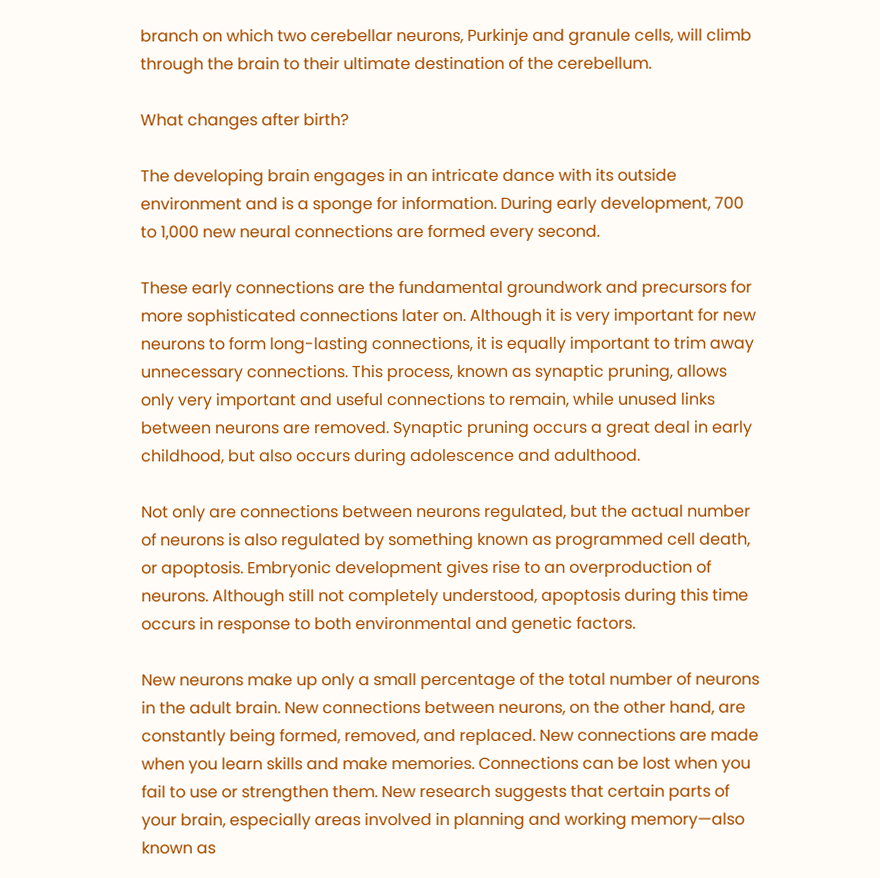branch on which two cerebellar neurons, Purkinje and granule cells, will climb through the brain to their ultimate destination of the cerebellum.

What changes after birth?

The developing brain engages in an intricate dance with its outside environment and is a sponge for information. During early development, 700 to 1,000 new neural connections are formed every second.

These early connections are the fundamental groundwork and precursors for more sophisticated connections later on. Although it is very important for new neurons to form long-lasting connections, it is equally important to trim away unnecessary connections. This process, known as synaptic pruning, allows only very important and useful connections to remain, while unused links between neurons are removed. Synaptic pruning occurs a great deal in early childhood, but also occurs during adolescence and adulthood.

Not only are connections between neurons regulated, but the actual number of neurons is also regulated by something known as programmed cell death, or apoptosis. Embryonic development gives rise to an overproduction of neurons. Although still not completely understood, apoptosis during this time occurs in response to both environmental and genetic factors.

New neurons make up only a small percentage of the total number of neurons in the adult brain. New connections between neurons, on the other hand, are constantly being formed, removed, and replaced. New connections are made when you learn skills and make memories. Connections can be lost when you fail to use or strengthen them. New research suggests that certain parts of your brain, especially areas involved in planning and working memory—also known as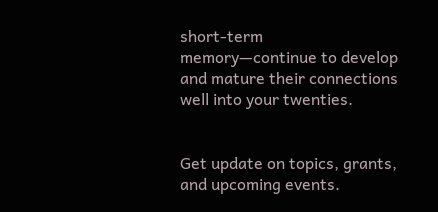short-term memory—continue to develop and mature their connections well into your twenties.


Get update on topics, grants, and upcoming events.